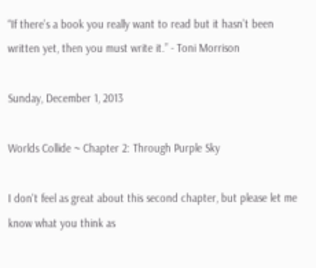“If there’s a book you really want to read but it hasn’t been written yet, then you must write it.” - Toni Morrison

Sunday, December 1, 2013

Worlds Collide ~ Chapter 2: Through Purple Sky

I don't feel as great about this second chapter, but please let me know what you think as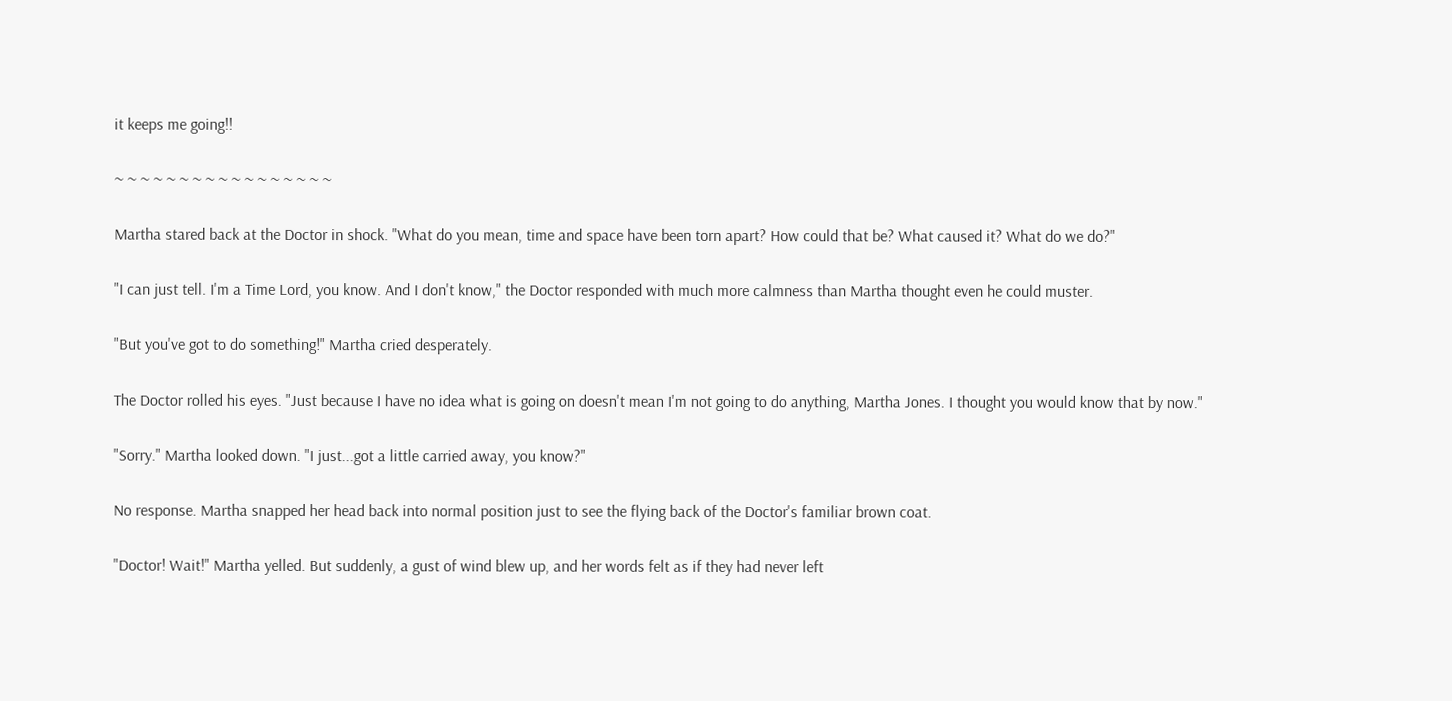it keeps me going!!

~ ~ ~ ~ ~ ~ ~ ~ ~ ~ ~ ~ ~ ~ ~ ~ ~

Martha stared back at the Doctor in shock. "What do you mean, time and space have been torn apart? How could that be? What caused it? What do we do?"

"I can just tell. I'm a Time Lord, you know. And I don't know," the Doctor responded with much more calmness than Martha thought even he could muster.

"But you've got to do something!" Martha cried desperately.

The Doctor rolled his eyes. "Just because I have no idea what is going on doesn't mean I'm not going to do anything, Martha Jones. I thought you would know that by now."

"Sorry." Martha looked down. "I just...got a little carried away, you know?"

No response. Martha snapped her head back into normal position just to see the flying back of the Doctor's familiar brown coat.

"Doctor! Wait!" Martha yelled. But suddenly, a gust of wind blew up, and her words felt as if they had never left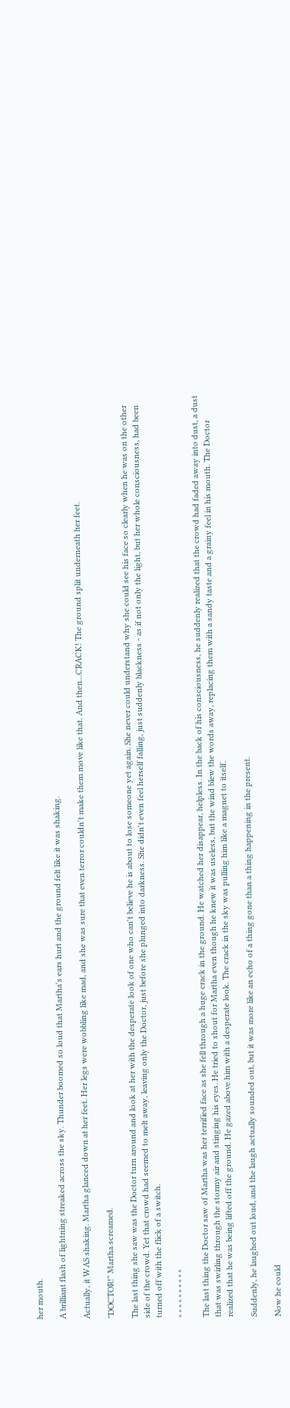her mouth.

A brilliant flash of lightning streaked across the sky. Thunder boomed so loud that Martha's ears hurt and the ground felt like it was shaking.

Actually, it WAS shaking. Martha glanced down at her feet. Her legs were wobbling like mad, and she was sure that even terror couldn't make them move like that. And then...CRACK! The ground split underneath her feet.

"DOCTOR!" Martha screamed.

The last thing she saw was the Doctor turn around and look at her with the desperate look of one who can't believe he is about to lose someone yet again. She never could understand why she could see his face so clearly when he was on the other side of the crowd. Yet that crowd had seemed to melt away, leaving only the Doctor, just before she plunged into darkness. She didn't even feel herself falling, just suddenly blackness - as if not only the light, but her whole consciousness, had been turned off with the flick of a switch.

* * * * * * * * * *

The last thing the Doctor saw of Martha was her terrified face as she fell through a huge crack in the ground. He watched her disappear, helpless. In the back of his consciousness, he suddenly realized that the crowd had faded away into dust, a dust that was swirling through the stormy air and stinging his eyes. He tried to shout for Martha even though he knew it was useless, but the wind blew the words away, replacing them with a sandy taste and a grainy feel in his mouth. The Doctor  realized that he was being lifted off the ground. He gazed above him with a desperate look. The crack in the sky was pulling him like a magnet to itself.

Suddenly, he laughed out loud, and the laugh actually sounded out, but it was more like an echo of a thing gone than a thing happening in the present.

Now he could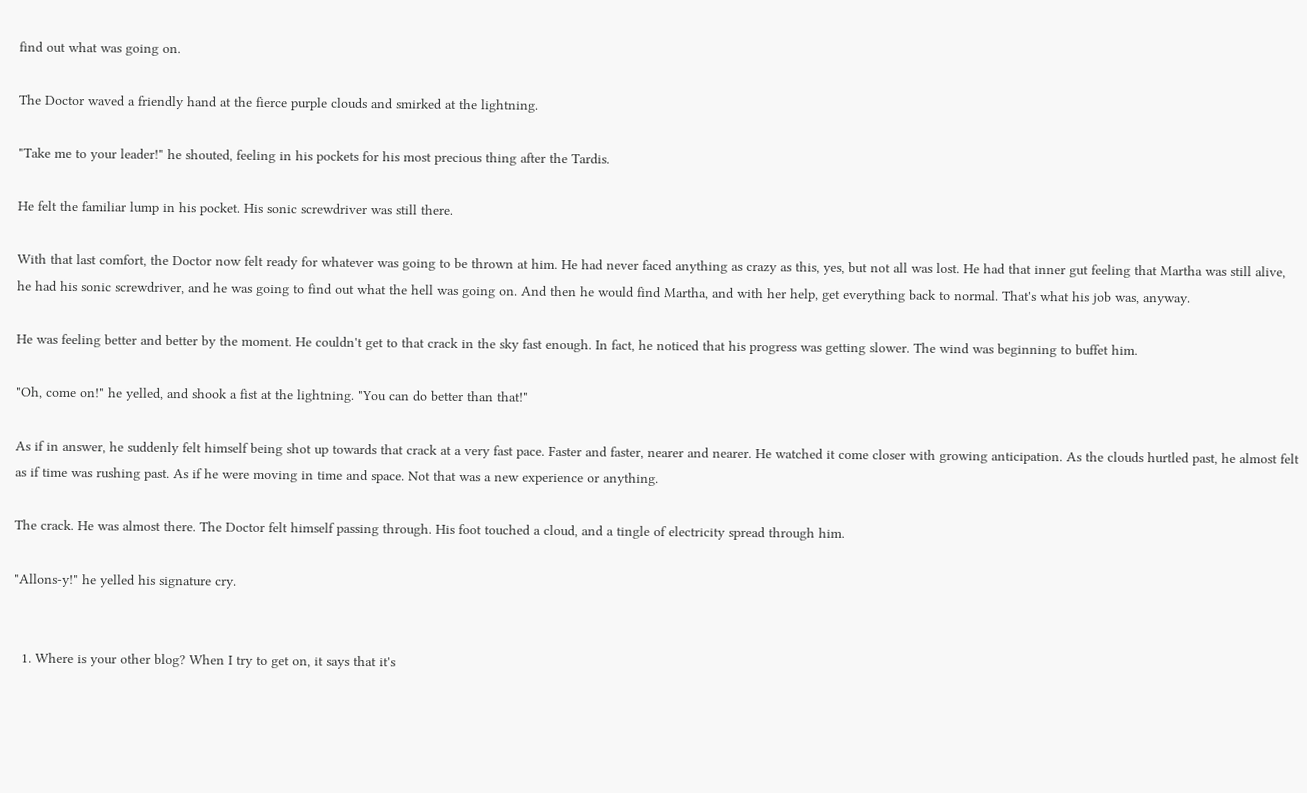find out what was going on.

The Doctor waved a friendly hand at the fierce purple clouds and smirked at the lightning.

"Take me to your leader!" he shouted, feeling in his pockets for his most precious thing after the Tardis.

He felt the familiar lump in his pocket. His sonic screwdriver was still there.

With that last comfort, the Doctor now felt ready for whatever was going to be thrown at him. He had never faced anything as crazy as this, yes, but not all was lost. He had that inner gut feeling that Martha was still alive, he had his sonic screwdriver, and he was going to find out what the hell was going on. And then he would find Martha, and with her help, get everything back to normal. That's what his job was, anyway.

He was feeling better and better by the moment. He couldn't get to that crack in the sky fast enough. In fact, he noticed that his progress was getting slower. The wind was beginning to buffet him.

"Oh, come on!" he yelled, and shook a fist at the lightning. "You can do better than that!"

As if in answer, he suddenly felt himself being shot up towards that crack at a very fast pace. Faster and faster, nearer and nearer. He watched it come closer with growing anticipation. As the clouds hurtled past, he almost felt as if time was rushing past. As if he were moving in time and space. Not that was a new experience or anything.

The crack. He was almost there. The Doctor felt himself passing through. His foot touched a cloud, and a tingle of electricity spread through him.

"Allons-y!" he yelled his signature cry.


  1. Where is your other blog? When I try to get on, it says that it's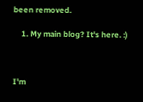been removed.

    1. My main blog? It's here. :)



I'm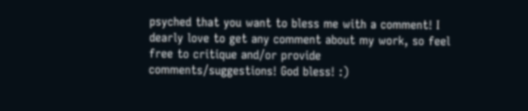psyched that you want to bless me with a comment! I dearly love to get any comment about my work, so feel free to critique and/or provide comments/suggestions! God bless! :)